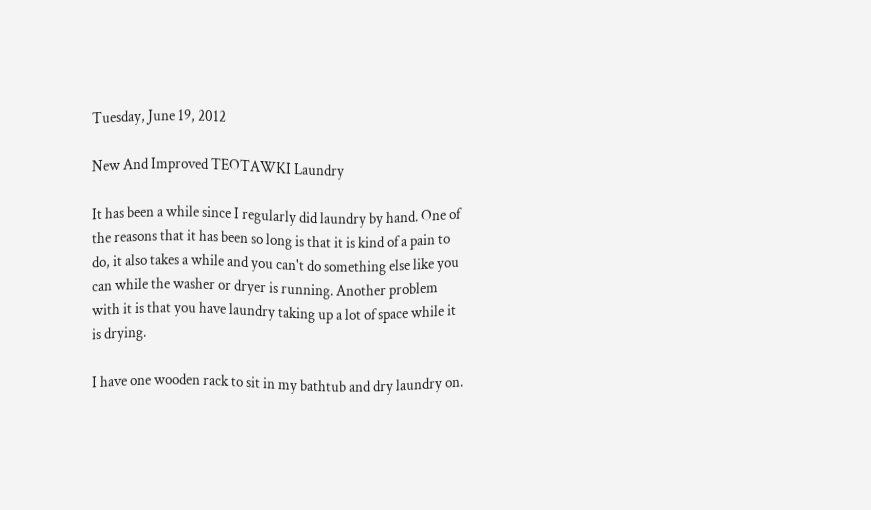Tuesday, June 19, 2012

New And Improved TEOTAWKI Laundry

It has been a while since I regularly did laundry by hand. One of the reasons that it has been so long is that it is kind of a pain to do, it also takes a while and you can't do something else like you can while the washer or dryer is running. Another problem with it is that you have laundry taking up a lot of space while it is drying.

I have one wooden rack to sit in my bathtub and dry laundry on.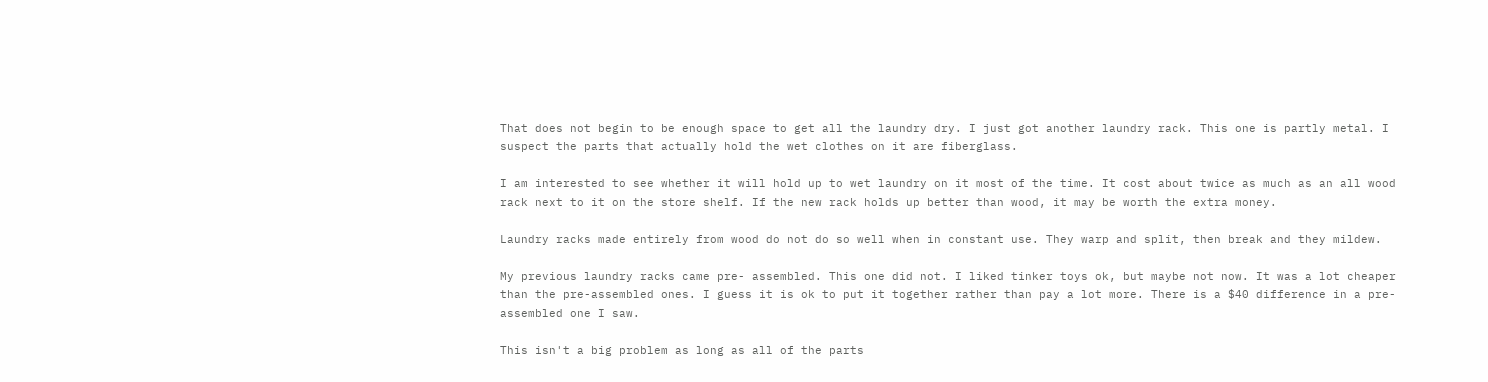That does not begin to be enough space to get all the laundry dry. I just got another laundry rack. This one is partly metal. I suspect the parts that actually hold the wet clothes on it are fiberglass.

I am interested to see whether it will hold up to wet laundry on it most of the time. It cost about twice as much as an all wood rack next to it on the store shelf. If the new rack holds up better than wood, it may be worth the extra money.

Laundry racks made entirely from wood do not do so well when in constant use. They warp and split, then break and they mildew.

My previous laundry racks came pre- assembled. This one did not. I liked tinker toys ok, but maybe not now. It was a lot cheaper than the pre-assembled ones. I guess it is ok to put it together rather than pay a lot more. There is a $40 difference in a pre-assembled one I saw.

This isn't a big problem as long as all of the parts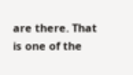are there. That is one of the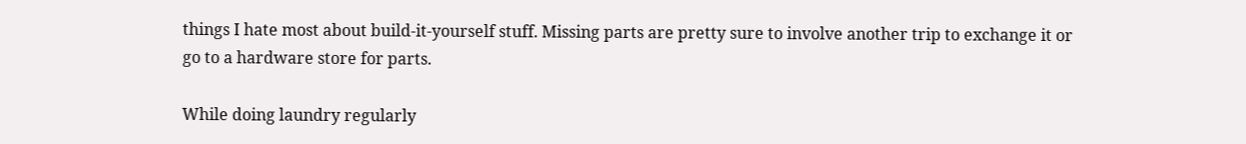things I hate most about build-it-yourself stuff. Missing parts are pretty sure to involve another trip to exchange it or go to a hardware store for parts.

While doing laundry regularly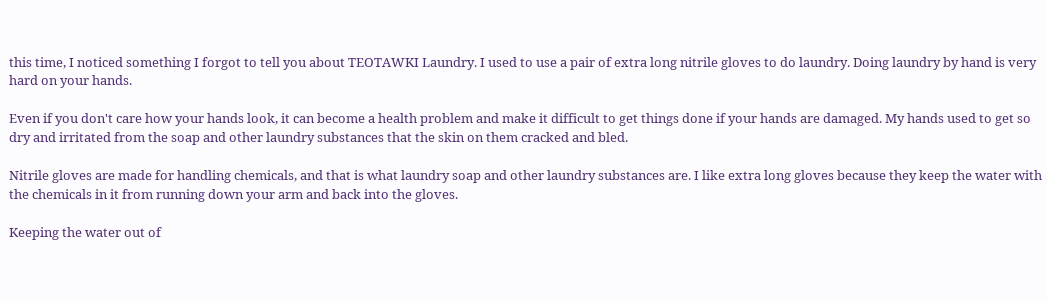this time, I noticed something I forgot to tell you about TEOTAWKI Laundry. I used to use a pair of extra long nitrile gloves to do laundry. Doing laundry by hand is very hard on your hands.

Even if you don't care how your hands look, it can become a health problem and make it difficult to get things done if your hands are damaged. My hands used to get so dry and irritated from the soap and other laundry substances that the skin on them cracked and bled.

Nitrile gloves are made for handling chemicals, and that is what laundry soap and other laundry substances are. I like extra long gloves because they keep the water with the chemicals in it from running down your arm and back into the gloves.

Keeping the water out of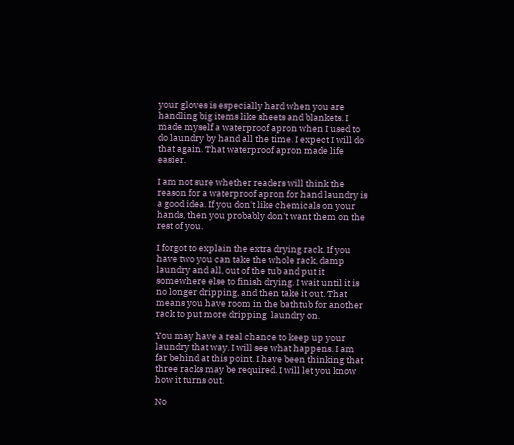your gloves is especially hard when you are handling big items like sheets and blankets. I made myself a waterproof apron when I used to do laundry by hand all the time. I expect I will do that again. That waterproof apron made life easier.

I am not sure whether readers will think the reason for a waterproof apron for hand laundry is a good idea. If you don't like chemicals on your hands, then you probably don't want them on the rest of you.

I forgot to explain the extra drying rack. If you have two you can take the whole rack, damp laundry and all, out of the tub and put it somewhere else to finish drying. I wait until it is no longer dripping, and then take it out. That means you have room in the bathtub for another rack to put more dripping  laundry on.

You may have a real chance to keep up your laundry that way. I will see what happens. I am far behind at this point. I have been thinking that three racks may be required. I will let you know how it turns out.

No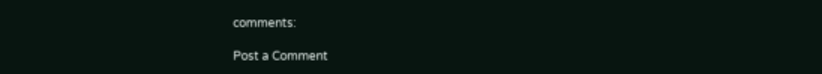comments:

Post a Comment